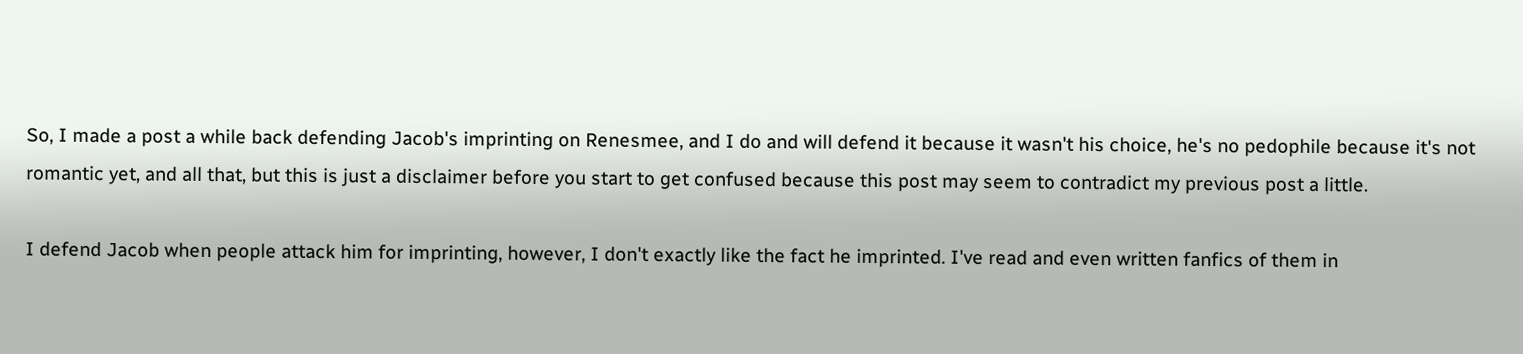So, I made a post a while back defending Jacob's imprinting on Renesmee, and I do and will defend it because it wasn't his choice, he's no pedophile because it's not romantic yet, and all that, but this is just a disclaimer before you start to get confused because this post may seem to contradict my previous post a little.

I defend Jacob when people attack him for imprinting, however, I don't exactly like the fact he imprinted. I've read and even written fanfics of them in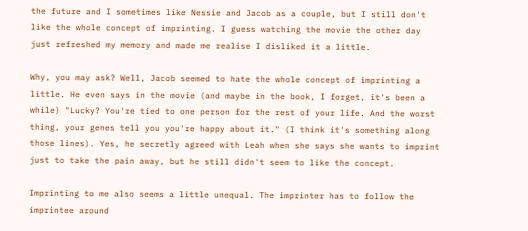the future and I sometimes like Nessie and Jacob as a couple, but I still don't like the whole concept of imprinting. I guess watching the movie the other day just refreshed my memory and made me realise I disliked it a little.

Why, you may ask? Well, Jacob seemed to hate the whole concept of imprinting a little. He even says in the movie (and maybe in the book, I forget, it's been a while) "Lucky? You're tied to one person for the rest of your life. And the worst thing, your genes tell you you're happy about it." (I think it's something along those lines). Yes, he secretly agreed with Leah when she says she wants to imprint just to take the pain away, but he still didn't seem to like the concept.

Imprinting to me also seems a little unequal. The imprinter has to follow the imprintee around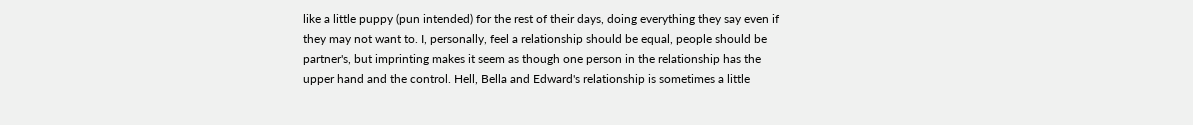like a little puppy (pun intended) for the rest of their days, doing everything they say even if they may not want to. I, personally, feel a relationship should be equal, people should be partner's, but imprinting makes it seem as though one person in the relationship has the upper hand and the control. Hell, Bella and Edward's relationship is sometimes a little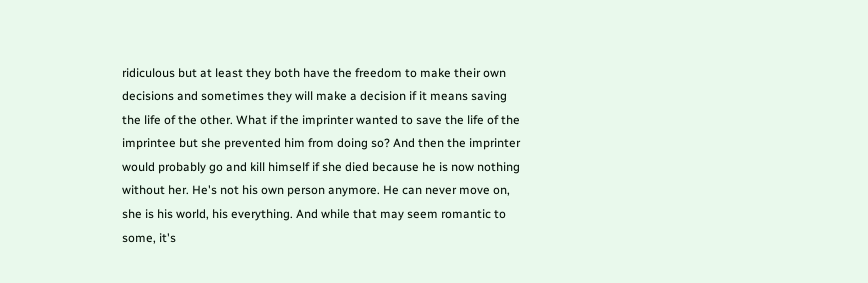ridiculous but at least they both have the freedom to make their own decisions and sometimes they will make a decision if it means saving the life of the other. What if the imprinter wanted to save the life of the imprintee but she prevented him from doing so? And then the imprinter would probably go and kill himself if she died because he is now nothing without her. He's not his own person anymore. He can never move on, she is his world, his everything. And while that may seem romantic to some, it's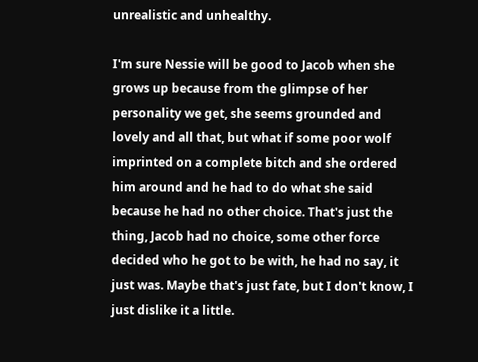unrealistic and unhealthy.

I'm sure Nessie will be good to Jacob when she grows up because from the glimpse of her personality we get, she seems grounded and lovely and all that, but what if some poor wolf imprinted on a complete bitch and she ordered him around and he had to do what she said because he had no other choice. That's just the thing, Jacob had no choice, some other force decided who he got to be with, he had no say, it just was. Maybe that's just fate, but I don't know, I just dislike it a little.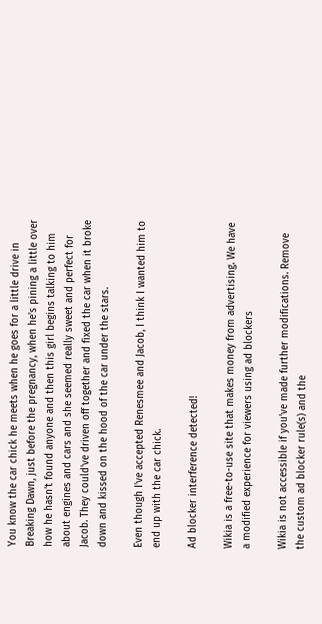You know the car chick he meets when he goes for a little drive in Breaking Dawn, just before the pregnancy, when he's pining a little over how he hasn't found anyone and then this girl begins talking to him about engines and cars and she seemed really sweet and perfect for Jacob. They could've driven off together and fixed the car when it broke down and kissed on the hood of the car under the stars.

Even though I've accepted Renesmee and Jacob, I think I wanted him to end up with the car chick.

Ad blocker interference detected!

Wikia is a free-to-use site that makes money from advertising. We have a modified experience for viewers using ad blockers

Wikia is not accessible if you’ve made further modifications. Remove the custom ad blocker rule(s) and the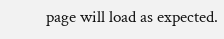page will load as expected.